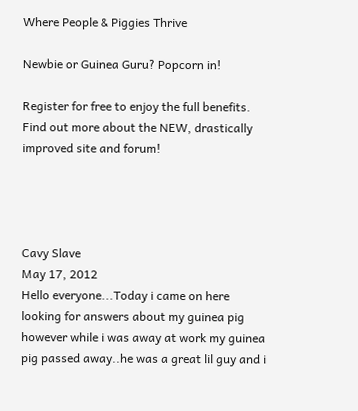Where People & Piggies Thrive

Newbie or Guinea Guru? Popcorn in!

Register for free to enjoy the full benefits.
Find out more about the NEW, drastically improved site and forum!




Cavy Slave
May 17, 2012
Hello everyone...Today i came on here looking for answers about my guinea pig however while i was away at work my guinea pig passed away..he was a great lil guy and i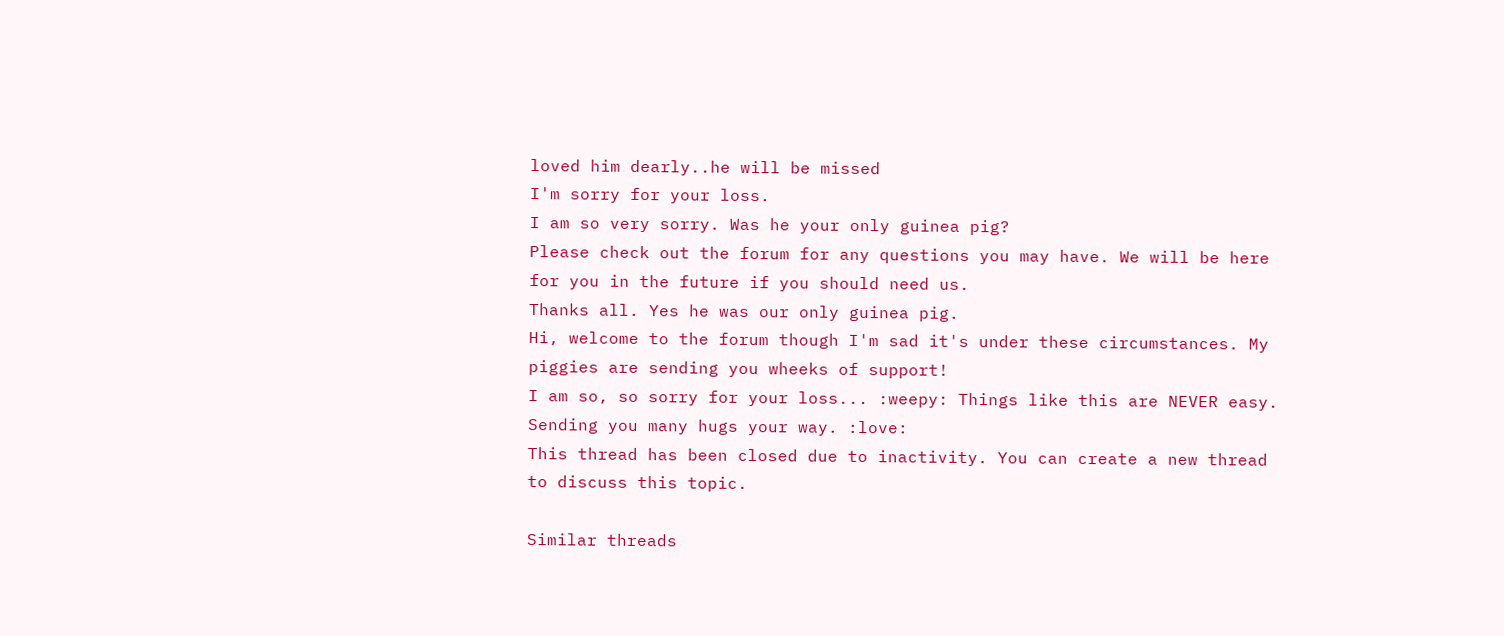loved him dearly..he will be missed
I'm sorry for your loss.
I am so very sorry. Was he your only guinea pig?
Please check out the forum for any questions you may have. We will be here for you in the future if you should need us.
Thanks all. Yes he was our only guinea pig.
Hi, welcome to the forum though I'm sad it's under these circumstances. My piggies are sending you wheeks of support!
I am so, so sorry for your loss... :weepy: Things like this are NEVER easy. Sending you many hugs your way. :love:
This thread has been closed due to inactivity. You can create a new thread to discuss this topic.

Similar threads